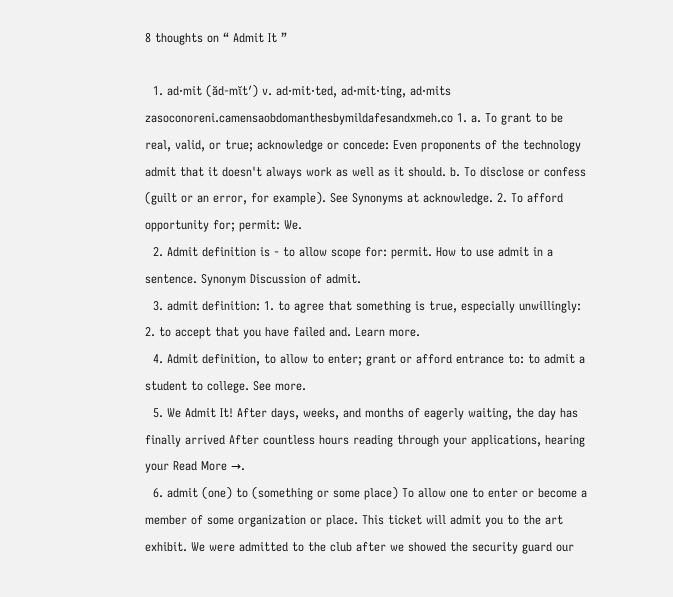8 thoughts on “ Admit It ”

  1. ad·mit (ăd-mĭt′) v. ad·mit·ted, ad·mit·ting, ad·mits zasoconoreni.camensaobdomanthesbymildafesandxmeh.co 1. a. To grant to be real, valid, or true; acknowledge or concede: Even proponents of the technology admit that it doesn't always work as well as it should. b. To disclose or confess (guilt or an error, for example). See Synonyms at acknowledge. 2. To afford opportunity for; permit: We.
  2. Admit definition is - to allow scope for: permit. How to use admit in a sentence. Synonym Discussion of admit.
  3. admit definition: 1. to agree that something is true, especially unwillingly: 2. to accept that you have failed and. Learn more.
  4. Admit definition, to allow to enter; grant or afford entrance to: to admit a student to college. See more.
  5. We Admit It! After days, weeks, and months of eagerly waiting, the day has finally arrived After countless hours reading through your applications, hearing your Read More →.
  6. admit (one) to (something or some place) To allow one to enter or become a member of some organization or place. This ticket will admit you to the art exhibit. We were admitted to the club after we showed the security guard our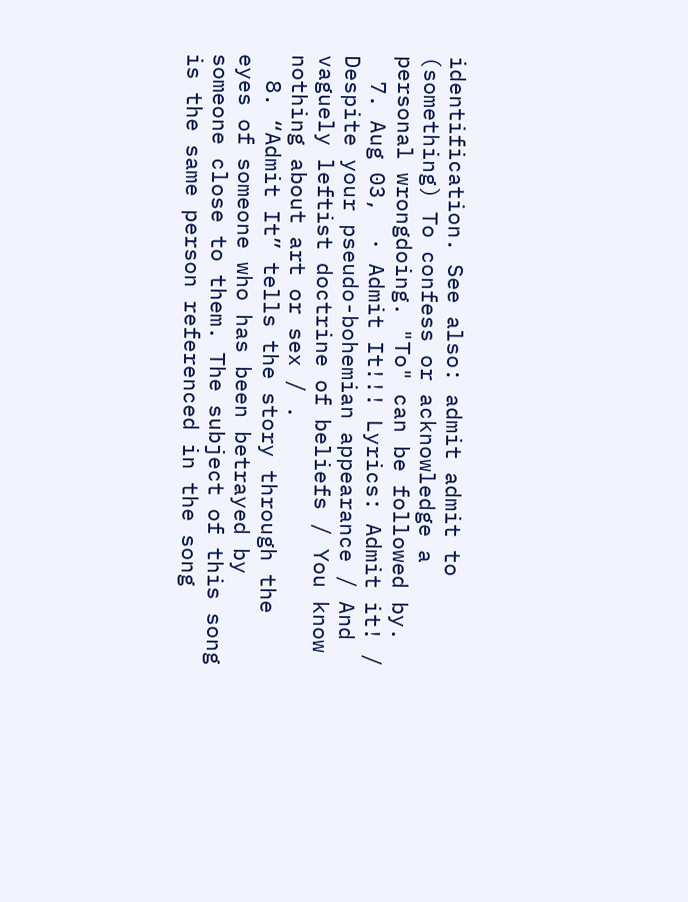identification. See also: admit admit to (something) To confess or acknowledge a personal wrongdoing. "To" can be followed by.
  7. Aug 03,  · Admit It!!! Lyrics: Admit it! / Despite your pseudo-bohemian appearance / And vaguely leftist doctrine of beliefs / You know nothing about art or sex / .
  8. “Admit It” tells the story through the eyes of someone who has been betrayed by someone close to them. The subject of this song is the same person referenced in the song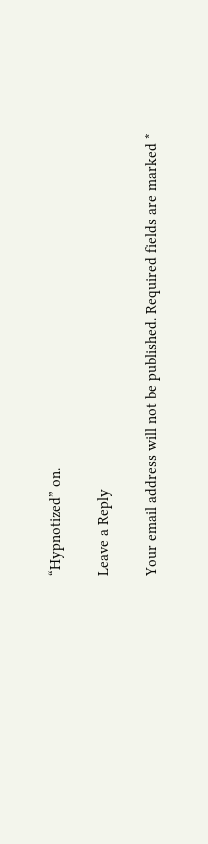“Hypnotized” on.

Leave a Reply

Your email address will not be published. Required fields are marked *